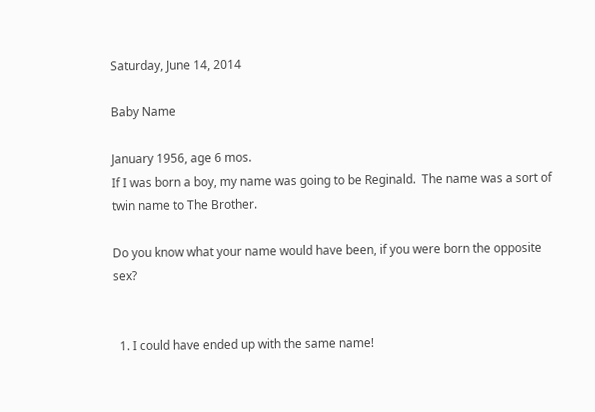Saturday, June 14, 2014

Baby Name

January 1956, age 6 mos.
If I was born a boy, my name was going to be Reginald.  The name was a sort of twin name to The Brother.

Do you know what your name would have been, if you were born the opposite sex?


  1. I could have ended up with the same name!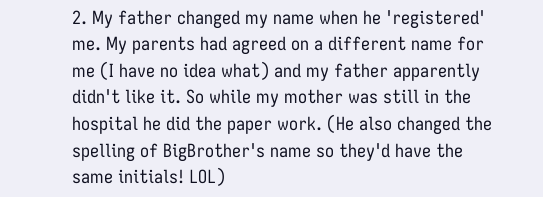2. My father changed my name when he 'registered' me. My parents had agreed on a different name for me (I have no idea what) and my father apparently didn't like it. So while my mother was still in the hospital he did the paper work. (He also changed the spelling of BigBrother's name so they'd have the same initials! LOL)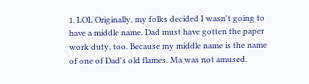1. LOL Originally, my folks decided I wasn't going to have a middle name. Dad must have gotten the paper work duty, too. Because my middle name is the name of one of Dad's old flames. Ma was not amused.